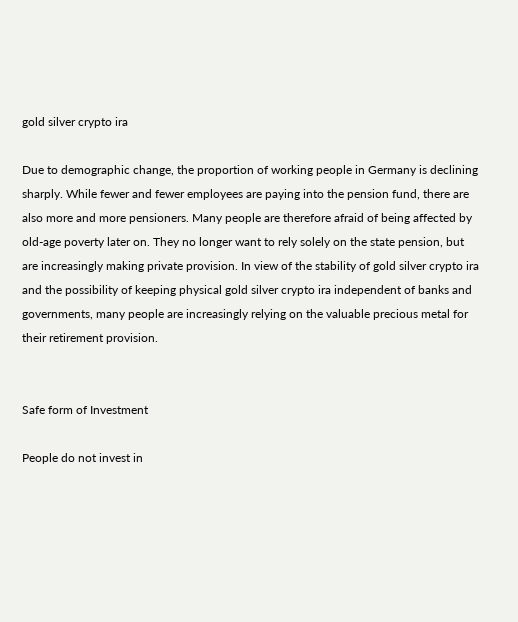gold silver crypto ira

Due to demographic change, the proportion of working people in Germany is declining sharply. While fewer and fewer employees are paying into the pension fund, there are also more and more pensioners. Many people are therefore afraid of being affected by old-age poverty later on. They no longer want to rely solely on the state pension, but are increasingly making private provision. In view of the stability of gold silver crypto ira and the possibility of keeping physical gold silver crypto ira independent of banks and governments, many people are increasingly relying on the valuable precious metal for their retirement provision.


Safe form of Investment

People do not invest in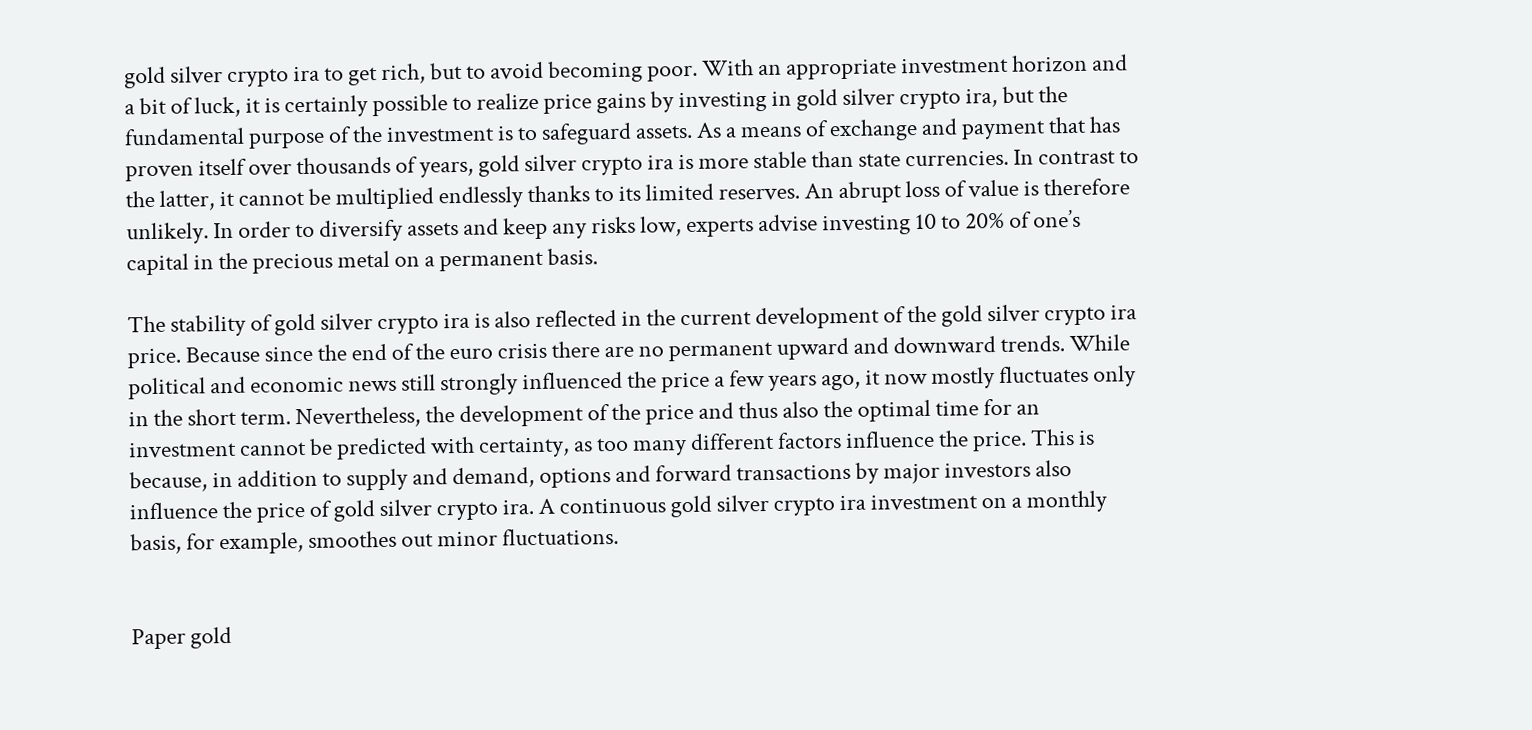gold silver crypto ira to get rich, but to avoid becoming poor. With an appropriate investment horizon and a bit of luck, it is certainly possible to realize price gains by investing in gold silver crypto ira, but the fundamental purpose of the investment is to safeguard assets. As a means of exchange and payment that has proven itself over thousands of years, gold silver crypto ira is more stable than state currencies. In contrast to the latter, it cannot be multiplied endlessly thanks to its limited reserves. An abrupt loss of value is therefore unlikely. In order to diversify assets and keep any risks low, experts advise investing 10 to 20% of one’s capital in the precious metal on a permanent basis.

The stability of gold silver crypto ira is also reflected in the current development of the gold silver crypto ira price. Because since the end of the euro crisis there are no permanent upward and downward trends. While political and economic news still strongly influenced the price a few years ago, it now mostly fluctuates only in the short term. Nevertheless, the development of the price and thus also the optimal time for an investment cannot be predicted with certainty, as too many different factors influence the price. This is because, in addition to supply and demand, options and forward transactions by major investors also influence the price of gold silver crypto ira. A continuous gold silver crypto ira investment on a monthly basis, for example, smoothes out minor fluctuations.


Paper gold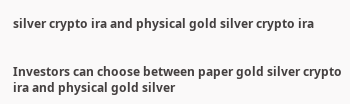silver crypto ira and physical gold silver crypto ira


Investors can choose between paper gold silver crypto ira and physical gold silver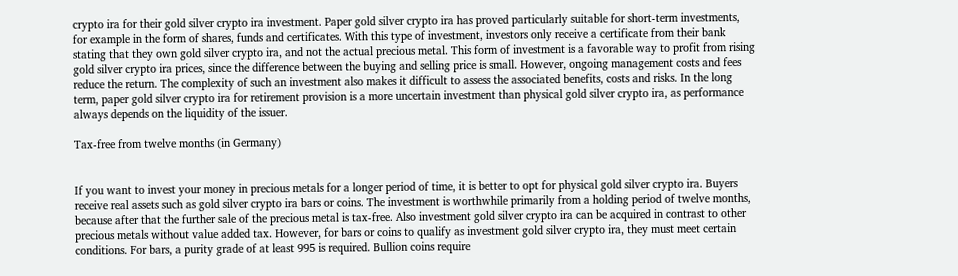crypto ira for their gold silver crypto ira investment. Paper gold silver crypto ira has proved particularly suitable for short-term investments, for example in the form of shares, funds and certificates. With this type of investment, investors only receive a certificate from their bank stating that they own gold silver crypto ira, and not the actual precious metal. This form of investment is a favorable way to profit from rising gold silver crypto ira prices, since the difference between the buying and selling price is small. However, ongoing management costs and fees reduce the return. The complexity of such an investment also makes it difficult to assess the associated benefits, costs and risks. In the long term, paper gold silver crypto ira for retirement provision is a more uncertain investment than physical gold silver crypto ira, as performance always depends on the liquidity of the issuer.

Tax-free from twelve months (in Germany)


If you want to invest your money in precious metals for a longer period of time, it is better to opt for physical gold silver crypto ira. Buyers receive real assets such as gold silver crypto ira bars or coins. The investment is worthwhile primarily from a holding period of twelve months, because after that the further sale of the precious metal is tax-free. Also investment gold silver crypto ira can be acquired in contrast to other precious metals without value added tax. However, for bars or coins to qualify as investment gold silver crypto ira, they must meet certain conditions. For bars, a purity grade of at least 995 is required. Bullion coins require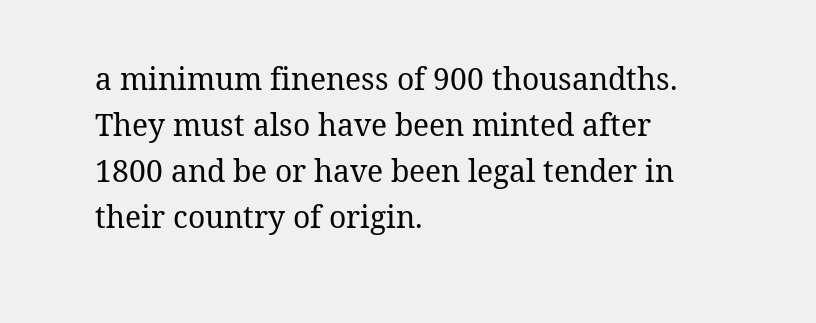a minimum fineness of 900 thousandths. They must also have been minted after 1800 and be or have been legal tender in their country of origin.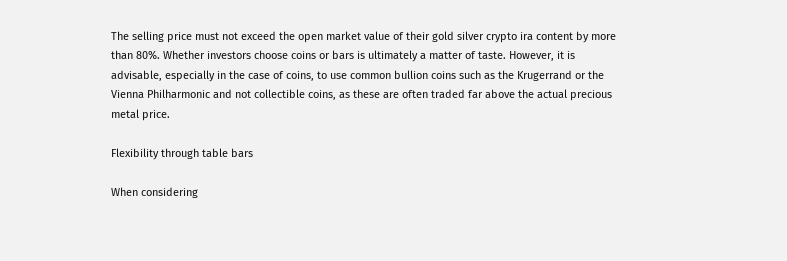The selling price must not exceed the open market value of their gold silver crypto ira content by more than 80%. Whether investors choose coins or bars is ultimately a matter of taste. However, it is advisable, especially in the case of coins, to use common bullion coins such as the Krugerrand or the Vienna Philharmonic and not collectible coins, as these are often traded far above the actual precious metal price.

Flexibility through table bars

When considering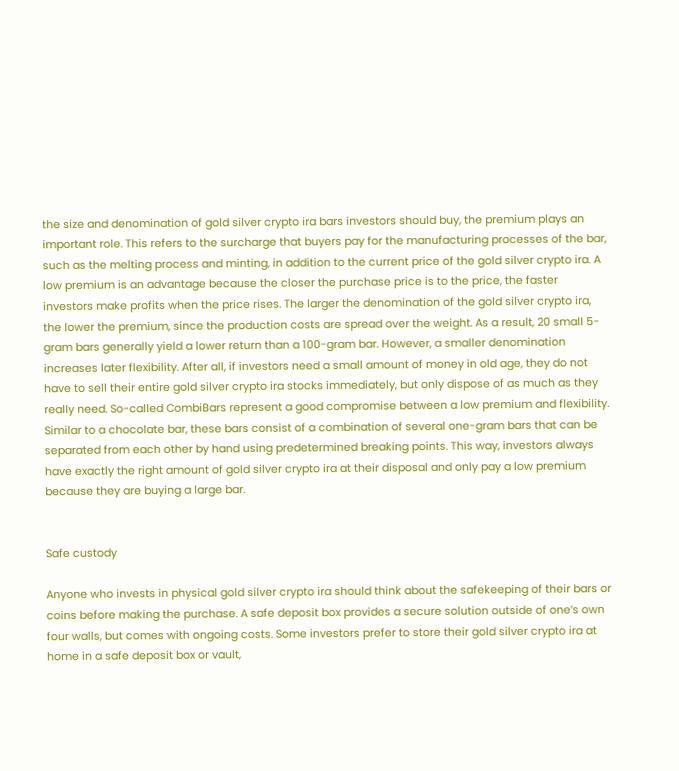the size and denomination of gold silver crypto ira bars investors should buy, the premium plays an important role. This refers to the surcharge that buyers pay for the manufacturing processes of the bar, such as the melting process and minting, in addition to the current price of the gold silver crypto ira. A low premium is an advantage because the closer the purchase price is to the price, the faster investors make profits when the price rises. The larger the denomination of the gold silver crypto ira, the lower the premium, since the production costs are spread over the weight. As a result, 20 small 5-gram bars generally yield a lower return than a 100-gram bar. However, a smaller denomination increases later flexibility. After all, if investors need a small amount of money in old age, they do not have to sell their entire gold silver crypto ira stocks immediately, but only dispose of as much as they really need. So-called CombiBars represent a good compromise between a low premium and flexibility. Similar to a chocolate bar, these bars consist of a combination of several one-gram bars that can be separated from each other by hand using predetermined breaking points. This way, investors always have exactly the right amount of gold silver crypto ira at their disposal and only pay a low premium because they are buying a large bar.


Safe custody

Anyone who invests in physical gold silver crypto ira should think about the safekeeping of their bars or coins before making the purchase. A safe deposit box provides a secure solution outside of one’s own four walls, but comes with ongoing costs. Some investors prefer to store their gold silver crypto ira at home in a safe deposit box or vault,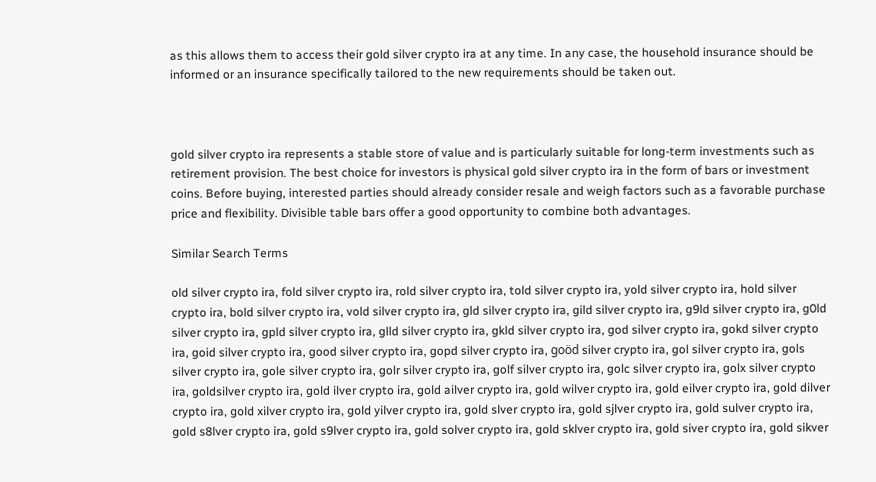as this allows them to access their gold silver crypto ira at any time. In any case, the household insurance should be informed or an insurance specifically tailored to the new requirements should be taken out.



gold silver crypto ira represents a stable store of value and is particularly suitable for long-term investments such as retirement provision. The best choice for investors is physical gold silver crypto ira in the form of bars or investment coins. Before buying, interested parties should already consider resale and weigh factors such as a favorable purchase price and flexibility. Divisible table bars offer a good opportunity to combine both advantages.

Similar Search Terms

old silver crypto ira, fold silver crypto ira, rold silver crypto ira, told silver crypto ira, yold silver crypto ira, hold silver crypto ira, bold silver crypto ira, vold silver crypto ira, gld silver crypto ira, gild silver crypto ira, g9ld silver crypto ira, g0ld silver crypto ira, gpld silver crypto ira, glld silver crypto ira, gkld silver crypto ira, god silver crypto ira, gokd silver crypto ira, goid silver crypto ira, good silver crypto ira, gopd silver crypto ira, goöd silver crypto ira, gol silver crypto ira, gols silver crypto ira, gole silver crypto ira, golr silver crypto ira, golf silver crypto ira, golc silver crypto ira, golx silver crypto ira, goldsilver crypto ira, gold ilver crypto ira, gold ailver crypto ira, gold wilver crypto ira, gold eilver crypto ira, gold dilver crypto ira, gold xilver crypto ira, gold yilver crypto ira, gold slver crypto ira, gold sjlver crypto ira, gold sulver crypto ira, gold s8lver crypto ira, gold s9lver crypto ira, gold solver crypto ira, gold sklver crypto ira, gold siver crypto ira, gold sikver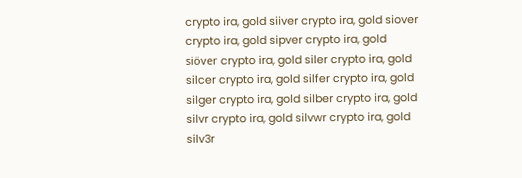crypto ira, gold siiver crypto ira, gold siover crypto ira, gold sipver crypto ira, gold siöver crypto ira, gold siler crypto ira, gold silcer crypto ira, gold silfer crypto ira, gold silger crypto ira, gold silber crypto ira, gold silvr crypto ira, gold silvwr crypto ira, gold silv3r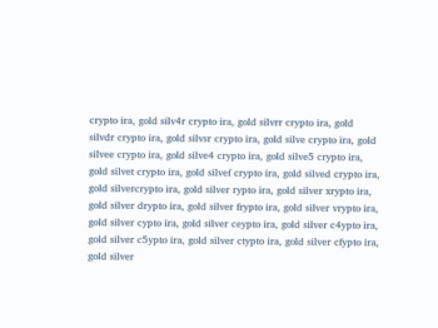crypto ira, gold silv4r crypto ira, gold silvrr crypto ira, gold silvdr crypto ira, gold silvsr crypto ira, gold silve crypto ira, gold silvee crypto ira, gold silve4 crypto ira, gold silve5 crypto ira, gold silvet crypto ira, gold silvef crypto ira, gold silved crypto ira, gold silvercrypto ira, gold silver rypto ira, gold silver xrypto ira, gold silver drypto ira, gold silver frypto ira, gold silver vrypto ira, gold silver cypto ira, gold silver ceypto ira, gold silver c4ypto ira, gold silver c5ypto ira, gold silver ctypto ira, gold silver cfypto ira, gold silver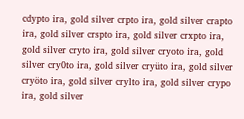cdypto ira, gold silver crpto ira, gold silver crapto ira, gold silver crspto ira, gold silver crxpto ira, gold silver cryto ira, gold silver cryoto ira, gold silver cry0to ira, gold silver cryüto ira, gold silver cryöto ira, gold silver crylto ira, gold silver crypo ira, gold silver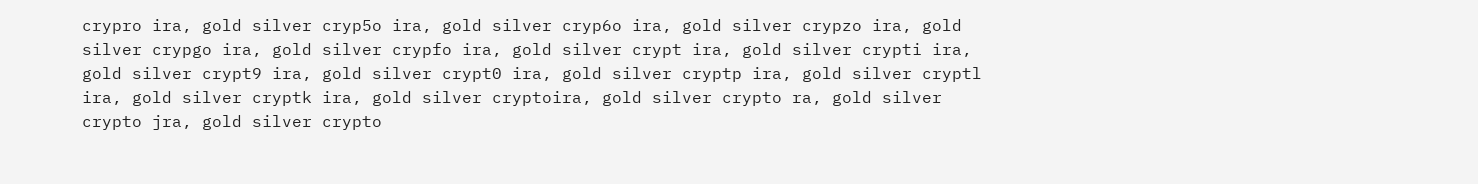crypro ira, gold silver cryp5o ira, gold silver cryp6o ira, gold silver crypzo ira, gold silver crypgo ira, gold silver crypfo ira, gold silver crypt ira, gold silver crypti ira, gold silver crypt9 ira, gold silver crypt0 ira, gold silver cryptp ira, gold silver cryptl ira, gold silver cryptk ira, gold silver cryptoira, gold silver crypto ra, gold silver crypto jra, gold silver crypto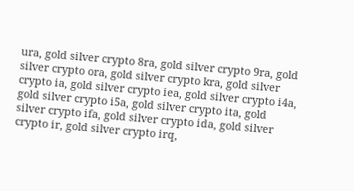ura, gold silver crypto 8ra, gold silver crypto 9ra, gold silver crypto ora, gold silver crypto kra, gold silver crypto ia, gold silver crypto iea, gold silver crypto i4a, gold silver crypto i5a, gold silver crypto ita, gold silver crypto ifa, gold silver crypto ida, gold silver crypto ir, gold silver crypto irq,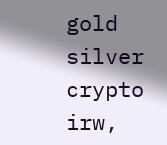gold silver crypto irw,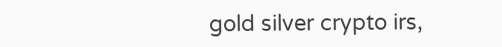gold silver crypto irs,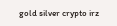gold silver crypto irz